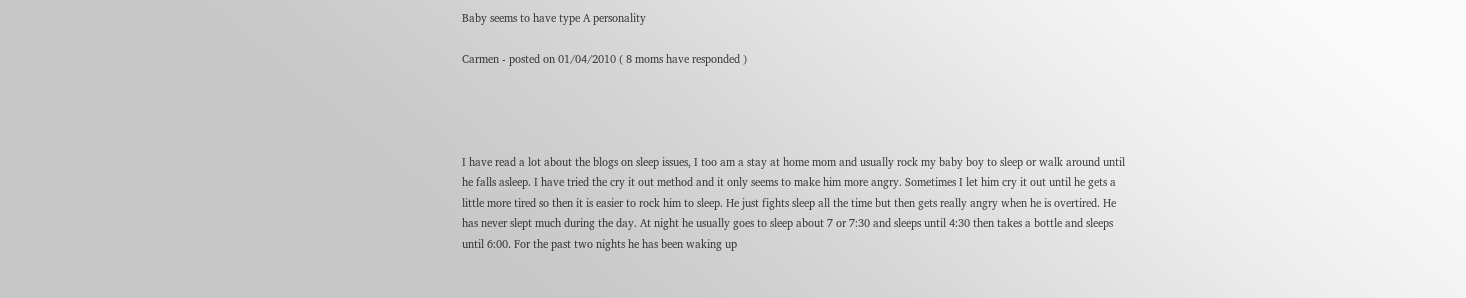Baby seems to have type A personality

Carmen - posted on 01/04/2010 ( 8 moms have responded )




I have read a lot about the blogs on sleep issues, I too am a stay at home mom and usually rock my baby boy to sleep or walk around until he falls asleep. I have tried the cry it out method and it only seems to make him more angry. Sometimes I let him cry it out until he gets a little more tired so then it is easier to rock him to sleep. He just fights sleep all the time but then gets really angry when he is overtired. He has never slept much during the day. At night he usually goes to sleep about 7 or 7:30 and sleeps until 4:30 then takes a bottle and sleeps until 6:00. For the past two nights he has been waking up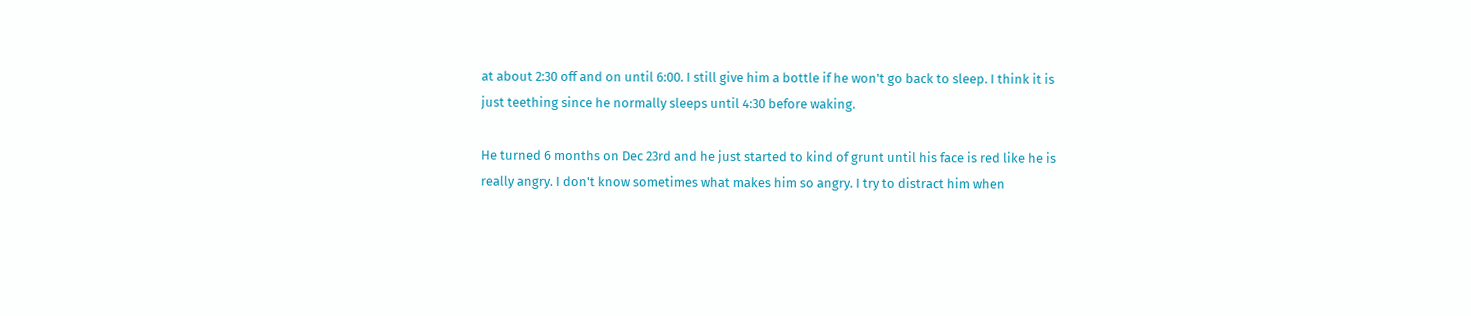at about 2:30 off and on until 6:00. I still give him a bottle if he won't go back to sleep. I think it is just teething since he normally sleeps until 4:30 before waking.

He turned 6 months on Dec 23rd and he just started to kind of grunt until his face is red like he is really angry. I don't know sometimes what makes him so angry. I try to distract him when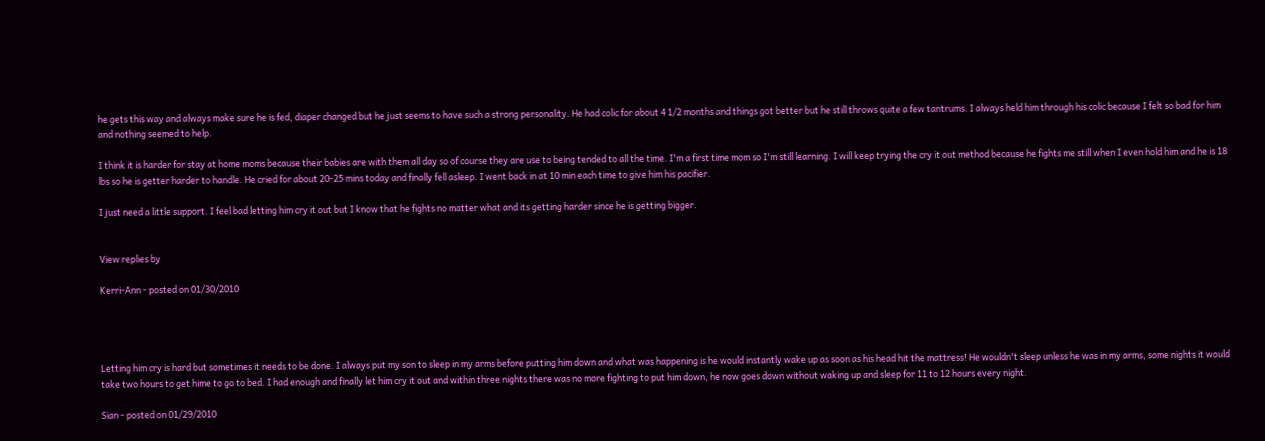he gets this way and always make sure he is fed, diaper changed but he just seems to have such a strong personality. He had colic for about 4 1/2 months and things got better but he still throws quite a few tantrums. I always held him through his colic because I felt so bad for him and nothing seemed to help.

I think it is harder for stay at home moms because their babies are with them all day so of course they are use to being tended to all the time. I'm a first time mom so I'm still learning. I will keep trying the cry it out method because he fights me still when I even hold him and he is 18 lbs so he is getter harder to handle. He cried for about 20-25 mins today and finally fell asleep. I went back in at 10 min each time to give him his pacifier.

I just need a little support. I feel bad letting him cry it out but I know that he fights no matter what and its getting harder since he is getting bigger.


View replies by

Kerri-Ann - posted on 01/30/2010




Letting him cry is hard but sometimes it needs to be done. I always put my son to sleep in my arms before putting him down and what was happening is he would instantly wake up as soon as his head hit the mattress! He wouldn't sleep unless he was in my arms, some nights it would take two hours to get hime to go to bed. I had enough and finally let him cry it out and within three nights there was no more fighting to put him down, he now goes down without waking up and sleep for 11 to 12 hours every night.

Sian - posted on 01/29/2010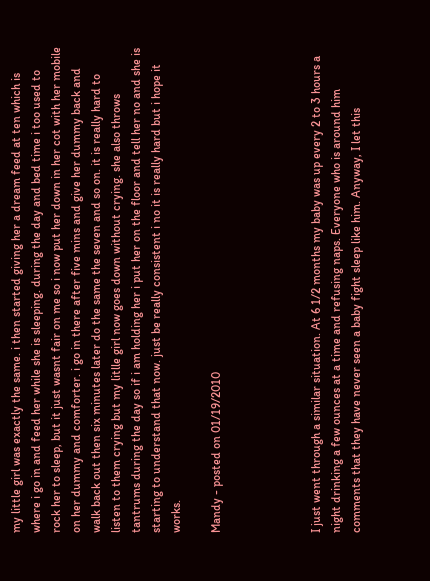my little girl was exactly the same. i then started giving her a dream feed at ten which is where i go in and feed her while she is sleeping. during the day and bed time i too used to rock her to sleep, but it just wasnt fair on me so i now put her down in her cot with her mobile on her dummy and comforter. i go in there after five mins and give her dummy back and walk back out then six minutes later do the same the seven and so on. it is really hard to listen to them crying but my litlle girl now goes down without crying. she also throws tantrums during the day so if i am holding her i put her on the floor and tell her no and she is starting to understand that now. just be really consistent i no it is really hard but i hope it works.

Mandy - posted on 01/19/2010




I just went through a similar situation. At 6 1/2 months my baby was up every 2 to 3 hours a night drinking a few ounces at a time and refusing naps. Everyone who is around him comments that they have never seen a baby fight sleep like him. Anyway, I let this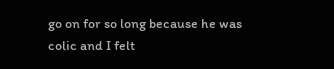go on for so long because he was colic and I felt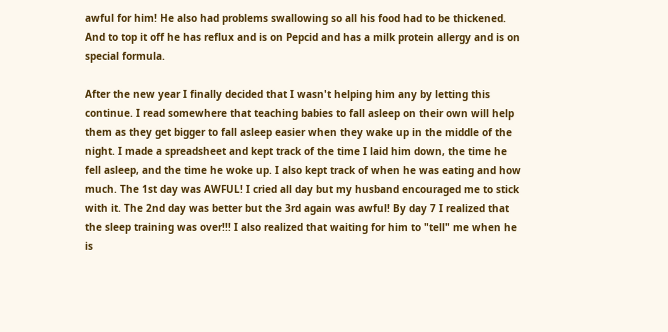awful for him! He also had problems swallowing so all his food had to be thickened. And to top it off he has reflux and is on Pepcid and has a milk protein allergy and is on special formula.

After the new year I finally decided that I wasn't helping him any by letting this continue. I read somewhere that teaching babies to fall asleep on their own will help them as they get bigger to fall asleep easier when they wake up in the middle of the night. I made a spreadsheet and kept track of the time I laid him down, the time he fell asleep, and the time he woke up. I also kept track of when he was eating and how much. The 1st day was AWFUL! I cried all day but my husband encouraged me to stick with it. The 2nd day was better but the 3rd again was awful! By day 7 I realized that the sleep training was over!!! I also realized that waiting for him to "tell" me when he is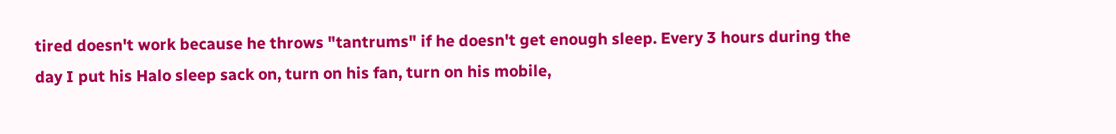tired doesn't work because he throws "tantrums" if he doesn't get enough sleep. Every 3 hours during the day I put his Halo sleep sack on, turn on his fan, turn on his mobile,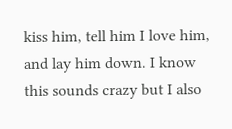kiss him, tell him I love him, and lay him down. I know this sounds crazy but I also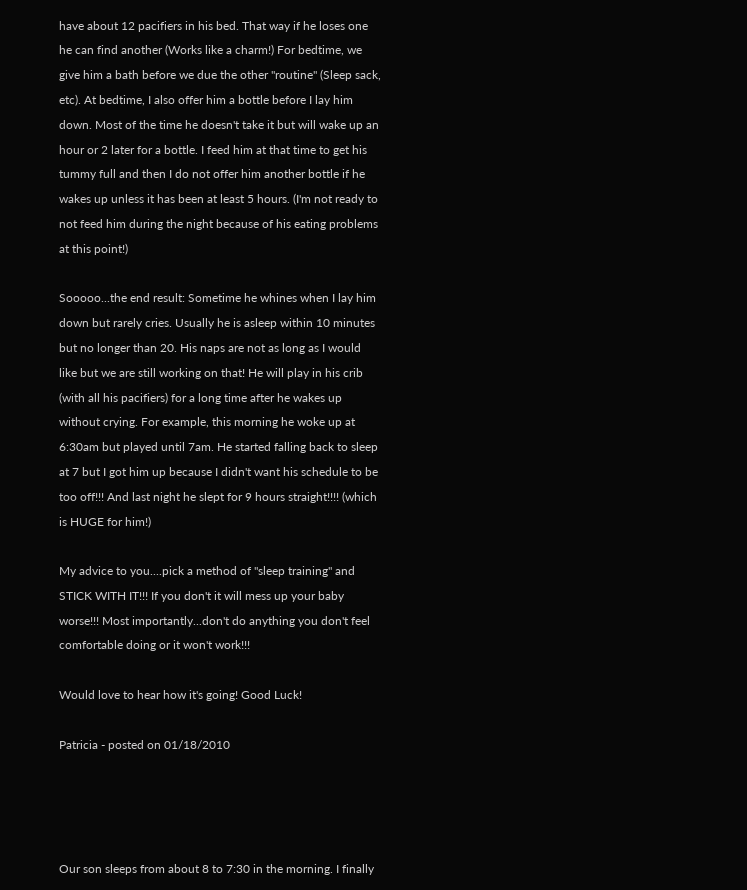have about 12 pacifiers in his bed. That way if he loses one he can find another (Works like a charm!) For bedtime, we give him a bath before we due the other "routine" (Sleep sack, etc). At bedtime, I also offer him a bottle before I lay him down. Most of the time he doesn't take it but will wake up an hour or 2 later for a bottle. I feed him at that time to get his tummy full and then I do not offer him another bottle if he wakes up unless it has been at least 5 hours. (I'm not ready to not feed him during the night because of his eating problems at this point!)

Sooooo...the end result: Sometime he whines when I lay him down but rarely cries. Usually he is asleep within 10 minutes but no longer than 20. His naps are not as long as I would like but we are still working on that! He will play in his crib (with all his pacifiers) for a long time after he wakes up without crying. For example, this morning he woke up at 6:30am but played until 7am. He started falling back to sleep at 7 but I got him up because I didn't want his schedule to be too off!!! And last night he slept for 9 hours straight!!!! (which is HUGE for him!)

My advice to you....pick a method of "sleep training" and STICK WITH IT!!! If you don't it will mess up your baby worse!!! Most importantly...don't do anything you don't feel comfortable doing or it won't work!!!

Would love to hear how it's going! Good Luck!

Patricia - posted on 01/18/2010




Our son sleeps from about 8 to 7:30 in the morning. I finally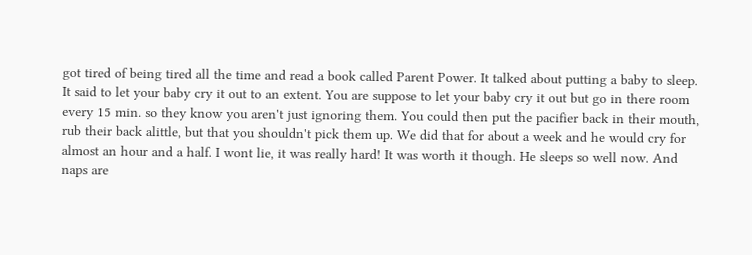got tired of being tired all the time and read a book called Parent Power. It talked about putting a baby to sleep. It said to let your baby cry it out to an extent. You are suppose to let your baby cry it out but go in there room every 15 min. so they know you aren't just ignoring them. You could then put the pacifier back in their mouth, rub their back alittle, but that you shouldn't pick them up. We did that for about a week and he would cry for almost an hour and a half. I wont lie, it was really hard! It was worth it though. He sleeps so well now. And naps are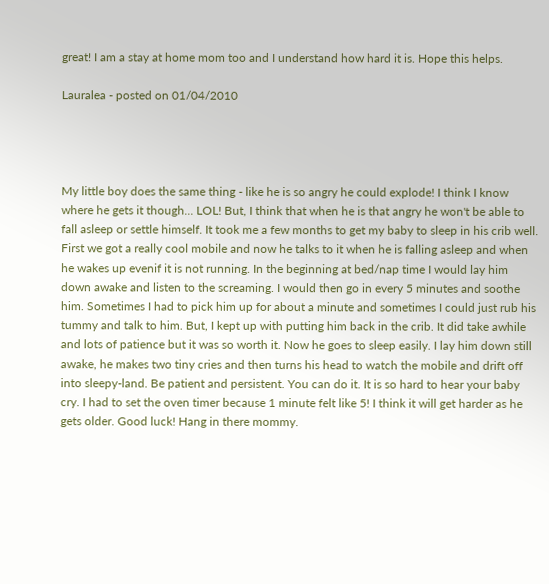great! I am a stay at home mom too and I understand how hard it is. Hope this helps.

Lauralea - posted on 01/04/2010




My little boy does the same thing - like he is so angry he could explode! I think I know where he gets it though... LOL! But, I think that when he is that angry he won't be able to fall asleep or settle himself. It took me a few months to get my baby to sleep in his crib well. First we got a really cool mobile and now he talks to it when he is falling asleep and when he wakes up evenif it is not running. In the beginning at bed/nap time I would lay him down awake and listen to the screaming. I would then go in every 5 minutes and soothe him. Sometimes I had to pick him up for about a minute and sometimes I could just rub his tummy and talk to him. But, I kept up with putting him back in the crib. It did take awhile and lots of patience but it was so worth it. Now he goes to sleep easily. I lay him down still awake, he makes two tiny cries and then turns his head to watch the mobile and drift off into sleepy-land. Be patient and persistent. You can do it. It is so hard to hear your baby cry. I had to set the oven timer because 1 minute felt like 5! I think it will get harder as he gets older. Good luck! Hang in there mommy.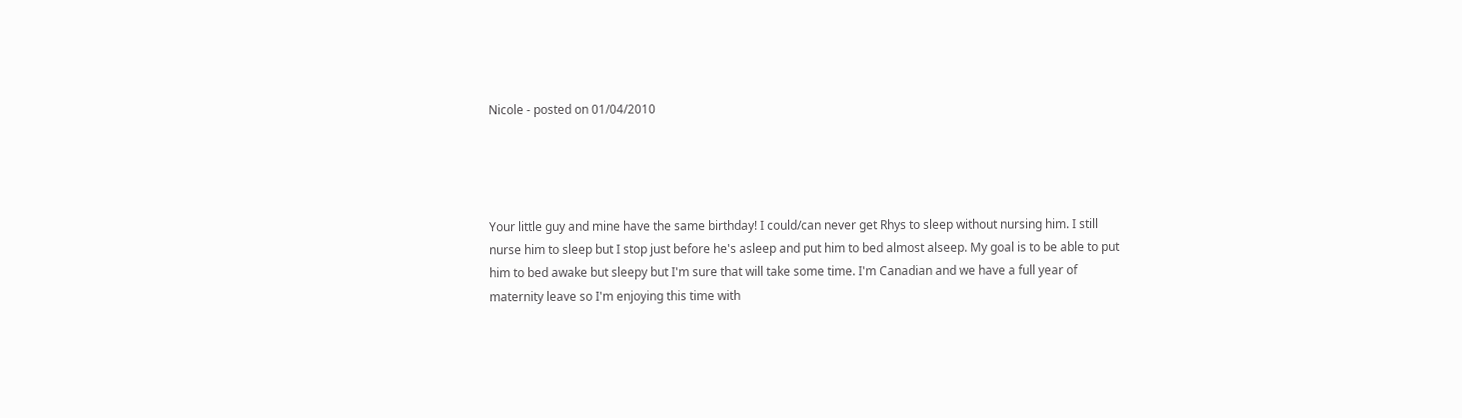Nicole - posted on 01/04/2010




Your little guy and mine have the same birthday! I could/can never get Rhys to sleep without nursing him. I still nurse him to sleep but I stop just before he's asleep and put him to bed almost alseep. My goal is to be able to put him to bed awake but sleepy but I'm sure that will take some time. I'm Canadian and we have a full year of maternity leave so I'm enjoying this time with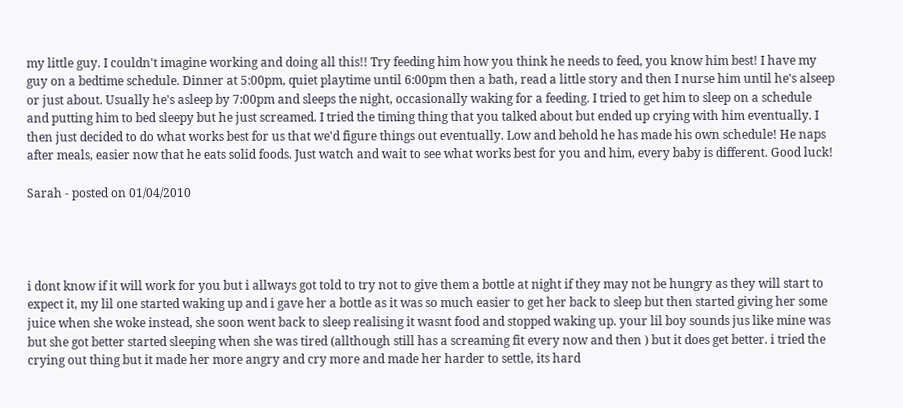my little guy. I couldn't imagine working and doing all this!! Try feeding him how you think he needs to feed, you know him best! I have my guy on a bedtime schedule. Dinner at 5:00pm, quiet playtime until 6:00pm then a bath, read a little story and then I nurse him until he's alseep or just about. Usually he's asleep by 7:00pm and sleeps the night, occasionally waking for a feeding. I tried to get him to sleep on a schedule and putting him to bed sleepy but he just screamed. I tried the timing thing that you talked about but ended up crying with him eventually. I then just decided to do what works best for us that we'd figure things out eventually. Low and behold he has made his own schedule! He naps after meals, easier now that he eats solid foods. Just watch and wait to see what works best for you and him, every baby is different. Good luck!

Sarah - posted on 01/04/2010




i dont know if it will work for you but i allways got told to try not to give them a bottle at night if they may not be hungry as they will start to expect it, my lil one started waking up and i gave her a bottle as it was so much easier to get her back to sleep but then started giving her some juice when she woke instead, she soon went back to sleep realising it wasnt food and stopped waking up. your lil boy sounds jus like mine was but she got better started sleeping when she was tired (allthough still has a screaming fit every now and then ) but it does get better. i tried the crying out thing but it made her more angry and cry more and made her harder to settle, its hard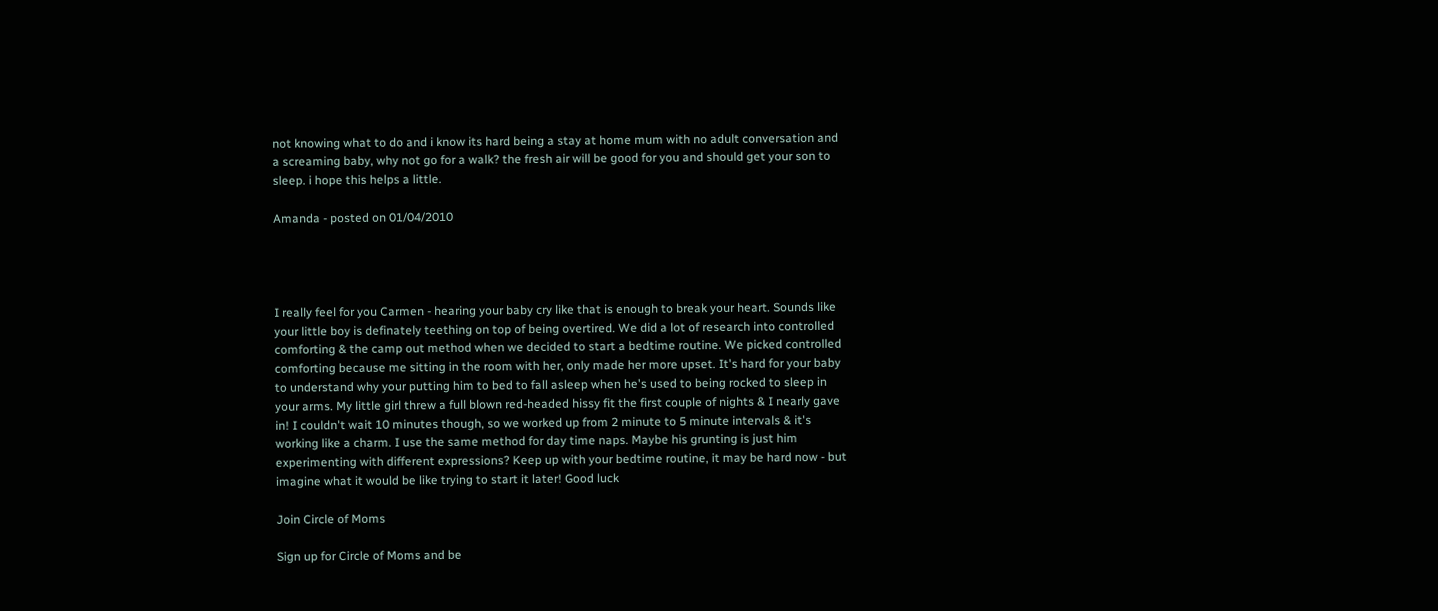not knowing what to do and i know its hard being a stay at home mum with no adult conversation and a screaming baby, why not go for a walk? the fresh air will be good for you and should get your son to sleep. i hope this helps a little.

Amanda - posted on 01/04/2010




I really feel for you Carmen - hearing your baby cry like that is enough to break your heart. Sounds like your little boy is definately teething on top of being overtired. We did a lot of research into controlled comforting & the camp out method when we decided to start a bedtime routine. We picked controlled comforting because me sitting in the room with her, only made her more upset. It's hard for your baby to understand why your putting him to bed to fall asleep when he's used to being rocked to sleep in your arms. My little girl threw a full blown red-headed hissy fit the first couple of nights & I nearly gave in! I couldn't wait 10 minutes though, so we worked up from 2 minute to 5 minute intervals & it's working like a charm. I use the same method for day time naps. Maybe his grunting is just him experimenting with different expressions? Keep up with your bedtime routine, it may be hard now - but imagine what it would be like trying to start it later! Good luck

Join Circle of Moms

Sign up for Circle of Moms and be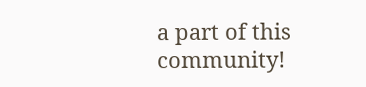a part of this community!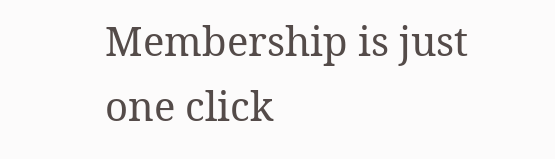Membership is just one click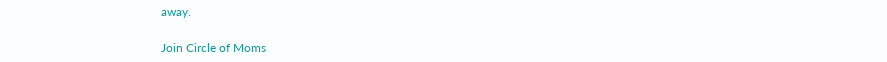away.

Join Circle of Moms